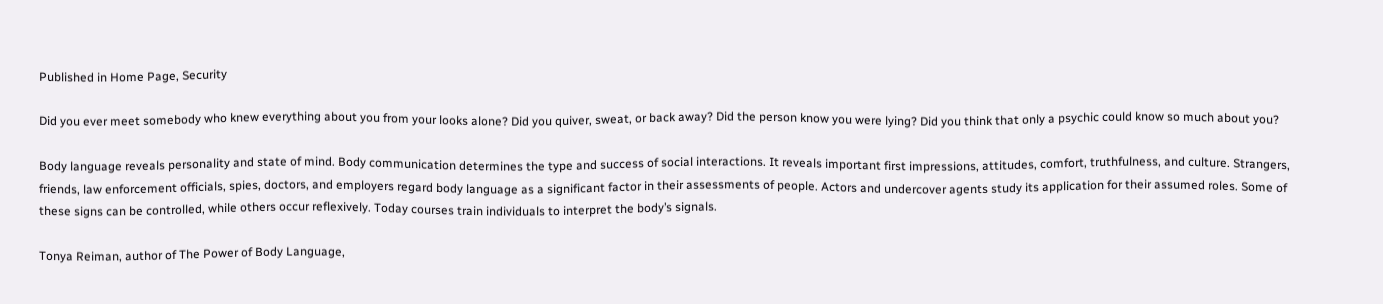Published in Home Page, Security

Did you ever meet somebody who knew everything about you from your looks alone? Did you quiver, sweat, or back away? Did the person know you were lying? Did you think that only a psychic could know so much about you?

Body language reveals personality and state of mind. Body communication determines the type and success of social interactions. It reveals important first impressions, attitudes, comfort, truthfulness, and culture. Strangers, friends, law enforcement officials, spies, doctors, and employers regard body language as a significant factor in their assessments of people. Actors and undercover agents study its application for their assumed roles. Some of these signs can be controlled, while others occur reflexively. Today courses train individuals to interpret the body’s signals.

Tonya Reiman, author of The Power of Body Language,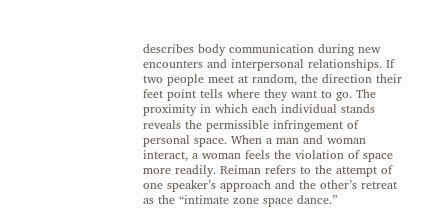describes body communication during new encounters and interpersonal relationships. If two people meet at random, the direction their feet point tells where they want to go. The proximity in which each individual stands reveals the permissible infringement of personal space. When a man and woman interact, a woman feels the violation of space more readily. Reiman refers to the attempt of one speaker’s approach and the other’s retreat as the “intimate zone space dance.”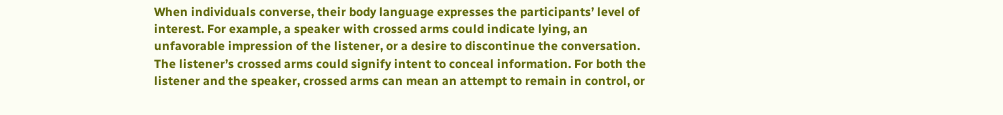When individuals converse, their body language expresses the participants’ level of interest. For example, a speaker with crossed arms could indicate lying, an unfavorable impression of the listener, or a desire to discontinue the conversation. The listener’s crossed arms could signify intent to conceal information. For both the listener and the speaker, crossed arms can mean an attempt to remain in control, or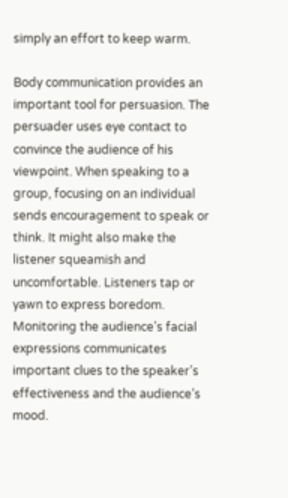simply an effort to keep warm.

Body communication provides an important tool for persuasion. The persuader uses eye contact to convince the audience of his viewpoint. When speaking to a group, focusing on an individual sends encouragement to speak or think. It might also make the listener squeamish and uncomfortable. Listeners tap or yawn to express boredom. Monitoring the audience’s facial expressions communicates important clues to the speaker’s effectiveness and the audience’s mood.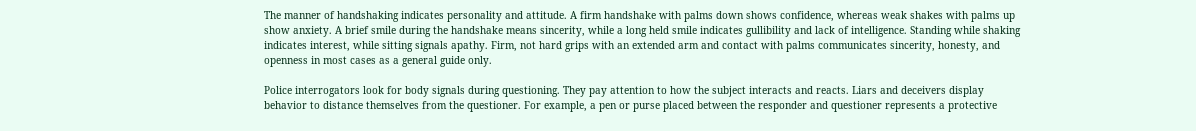The manner of handshaking indicates personality and attitude. A firm handshake with palms down shows confidence, whereas weak shakes with palms up show anxiety. A brief smile during the handshake means sincerity, while a long held smile indicates gullibility and lack of intelligence. Standing while shaking indicates interest, while sitting signals apathy. Firm, not hard grips with an extended arm and contact with palms communicates sincerity, honesty, and openness in most cases as a general guide only.

Police interrogators look for body signals during questioning. They pay attention to how the subject interacts and reacts. Liars and deceivers display behavior to distance themselves from the questioner. For example, a pen or purse placed between the responder and questioner represents a protective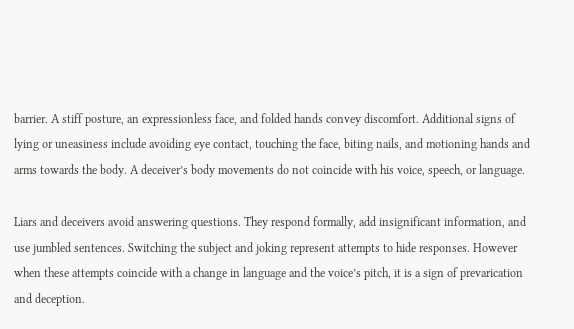barrier. A stiff posture, an expressionless face, and folded hands convey discomfort. Additional signs of lying or uneasiness include avoiding eye contact, touching the face, biting nails, and motioning hands and arms towards the body. A deceiver’s body movements do not coincide with his voice, speech, or language.

Liars and deceivers avoid answering questions. They respond formally, add insignificant information, and use jumbled sentences. Switching the subject and joking represent attempts to hide responses. However when these attempts coincide with a change in language and the voice’s pitch, it is a sign of prevarication and deception.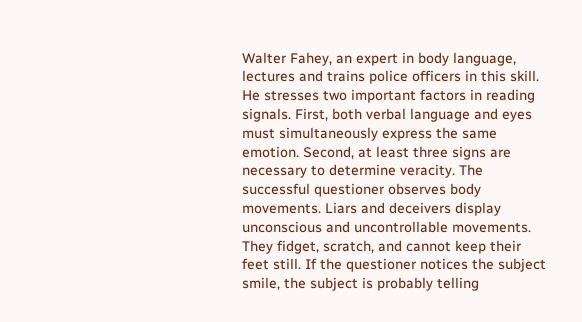Walter Fahey, an expert in body language, lectures and trains police officers in this skill. He stresses two important factors in reading signals. First, both verbal language and eyes must simultaneously express the same emotion. Second, at least three signs are necessary to determine veracity. The successful questioner observes body movements. Liars and deceivers display unconscious and uncontrollable movements. They fidget, scratch, and cannot keep their feet still. If the questioner notices the subject smile, the subject is probably telling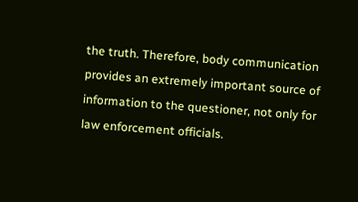the truth. Therefore, body communication provides an extremely important source of information to the questioner, not only for law enforcement officials.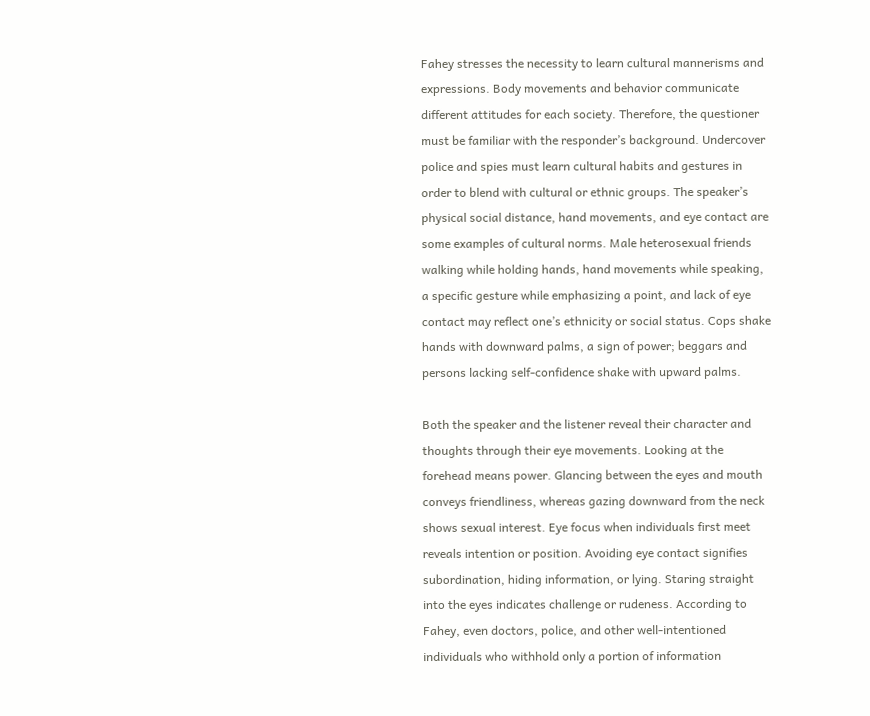Fahey stresses the necessity to learn cultural mannerisms and expressions. Body movements and behavior communicate different attitudes for each society. Therefore, the questioner must be familiar with the responder’s background. Undercover police and spies must learn cultural habits and gestures in order to blend with cultural or ethnic groups. The speaker’s physical social distance, hand movements, and eye contact are some examples of cultural norms. Male heterosexual friends walking while holding hands, hand movements while speaking, a specific gesture while emphasizing a point, and lack of eye contact may reflect one’s ethnicity or social status. Cops shake hands with downward palms, a sign of power; beggars and persons lacking self-confidence shake with upward palms.

Both the speaker and the listener reveal their character and thoughts through their eye movements. Looking at the forehead means power. Glancing between the eyes and mouth conveys friendliness, whereas gazing downward from the neck shows sexual interest. Eye focus when individuals first meet reveals intention or position. Avoiding eye contact signifies subordination, hiding information, or lying. Staring straight into the eyes indicates challenge or rudeness. According to Fahey, even doctors, police, and other well-intentioned individuals who withhold only a portion of information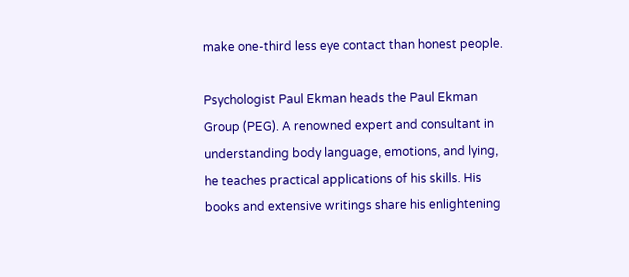make one-third less eye contact than honest people.

Psychologist Paul Ekman heads the Paul Ekman Group (PEG). A renowned expert and consultant in understanding body language, emotions, and lying, he teaches practical applications of his skills. His books and extensive writings share his enlightening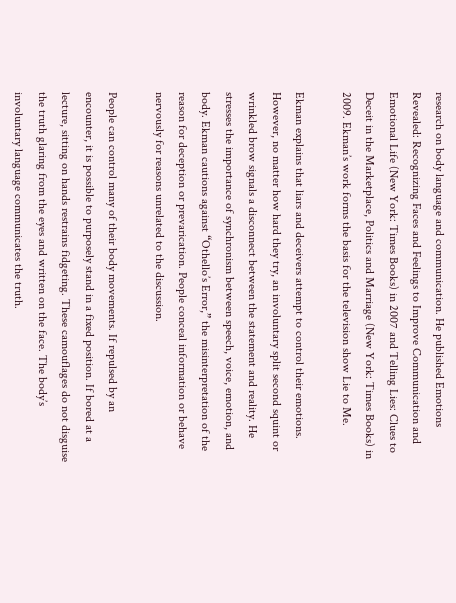research on body language and communication. He published Emotions Revealed: Recognizing Faces and Feelings to Improve Communication and Emotional Life (New York: Times Books) in 2007 and Telling Lies: Clues to Deceit in the Marketplace, Politics and Marriage (New York: Times Books) in 2009. Ekman’s work forms the basis for the television show Lie to Me.

Ekman explains that liars and deceivers attempt to control their emotions. However, no matter how hard they try, an involuntary split second squint or wrinkled brow signals a disconnect between the statement and reality. He stresses the importance of synchronism between speech, voice, emotion, and body. Ekman cautions against “Othello’s Error,” the misinterpretation of the reason for deception or prevarication. People conceal information or behave nervously for reasons unrelated to the discussion.

People can control many of their body movements. If repulsed by an encounter, it is possible to purposely stand in a fixed position. If bored at a lecture, sitting on hands restrains fidgeting. These camouflages do not disguise the truth glaring from the eyes and written on the face. The body’s involuntary language communicates the truth.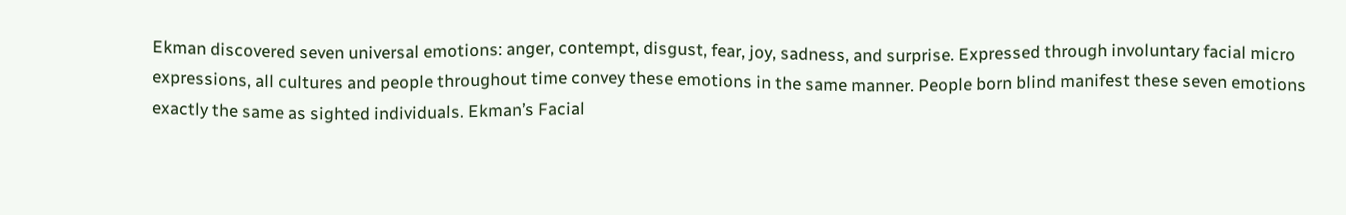Ekman discovered seven universal emotions: anger, contempt, disgust, fear, joy, sadness, and surprise. Expressed through involuntary facial micro expressions, all cultures and people throughout time convey these emotions in the same manner. People born blind manifest these seven emotions exactly the same as sighted individuals. Ekman’s Facial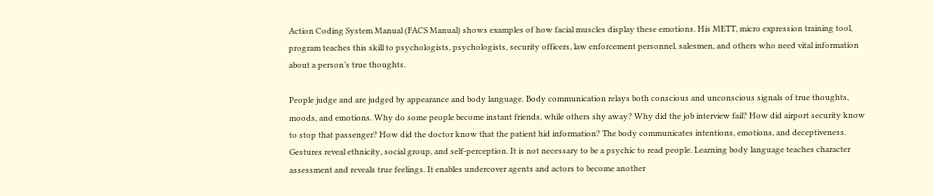Action Coding System Manual (FACS Manual) shows examples of how facial muscles display these emotions. His METT, micro expression training tool, program teaches this skill to psychologists, psychologists, security officers, law enforcement personnel, salesmen, and others who need vital information about a person’s true thoughts.

People judge and are judged by appearance and body language. Body communication relays both conscious and unconscious signals of true thoughts, moods, and emotions. Why do some people become instant friends, while others shy away? Why did the job interview fail? How did airport security know to stop that passenger? How did the doctor know that the patient hid information? The body communicates intentions, emotions, and deceptiveness. Gestures reveal ethnicity, social group, and self-perception. It is not necessary to be a psychic to read people. Learning body language teaches character assessment and reveals true feelings. It enables undercover agents and actors to become another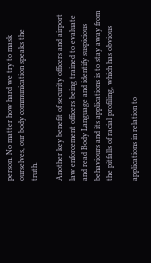person. No matter how hard we try to mask ourselves, our body communication speaks the truth.

Another key benefit of security officers and airport law enforcement officers being trained to evaluate and read Body Language and identify suspicious behaviours and its applications is to stay away from the pitfalls of racial profiling, which has obvious

applications in relation to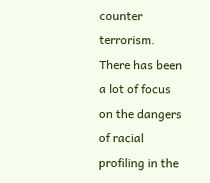counter terrorism. There has been a lot of focus on the dangers of racial profiling in the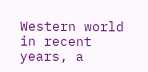Western world in recent years, a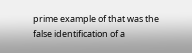prime example of that was the false identification of a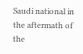Saudi national in the aftermath of the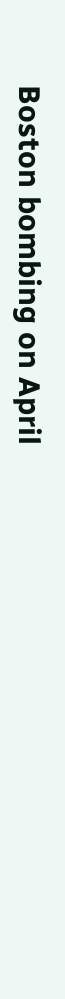Boston bombing on April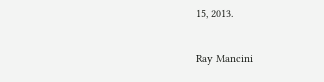15, 2013.

Ray Mancini